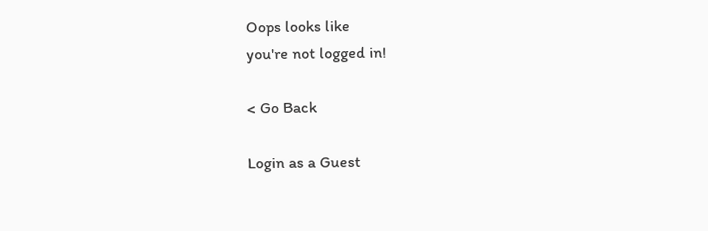Oops looks like
you're not logged in!

< Go Back

Login as a Guest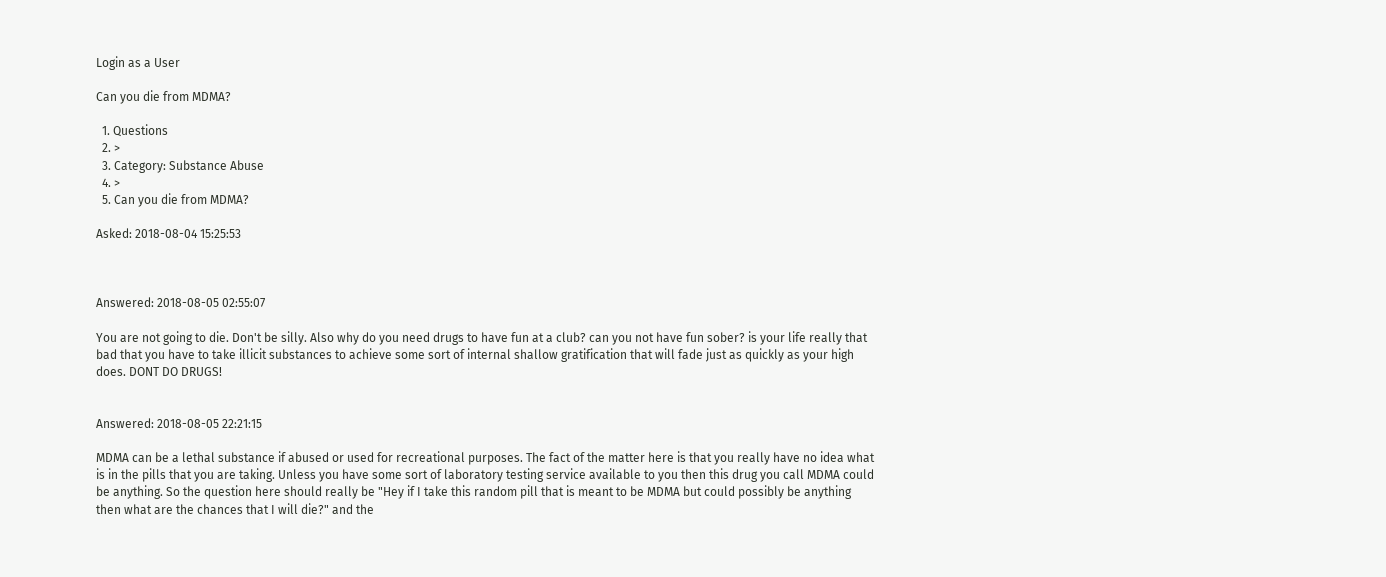Login as a User

Can you die from MDMA?

  1. Questions
  2. >
  3. Category: Substance Abuse
  4. >
  5. Can you die from MDMA?

Asked: 2018-08-04 15:25:53



Answered: 2018-08-05 02:55:07

You are not going to die. Don't be silly. Also why do you need drugs to have fun at a club? can you not have fun sober? is your life really that bad that you have to take illicit substances to achieve some sort of internal shallow gratification that will fade just as quickly as your high does. DONT DO DRUGS!


Answered: 2018-08-05 22:21:15

MDMA can be a lethal substance if abused or used for recreational purposes. The fact of the matter here is that you really have no idea what is in the pills that you are taking. Unless you have some sort of laboratory testing service available to you then this drug you call MDMA could be anything. So the question here should really be "Hey if I take this random pill that is meant to be MDMA but could possibly be anything then what are the chances that I will die?" and the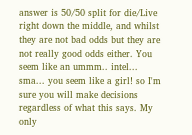answer is 50/50 split for die/Live right down the middle, and whilst they are not bad odds but they are not really good odds either. You seem like an ummm.. intel... sma... you seem like a girl! so I'm sure you will make decisions regardless of what this says. My only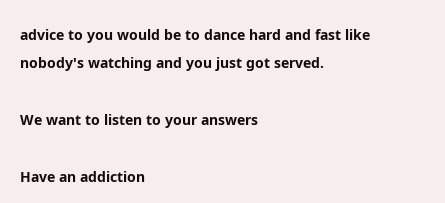advice to you would be to dance hard and fast like nobody's watching and you just got served.

We want to listen to your answers

Have an addiction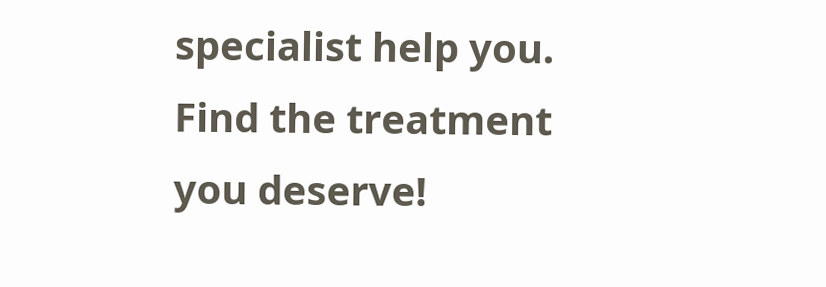specialist help you.
Find the treatment you deserve!